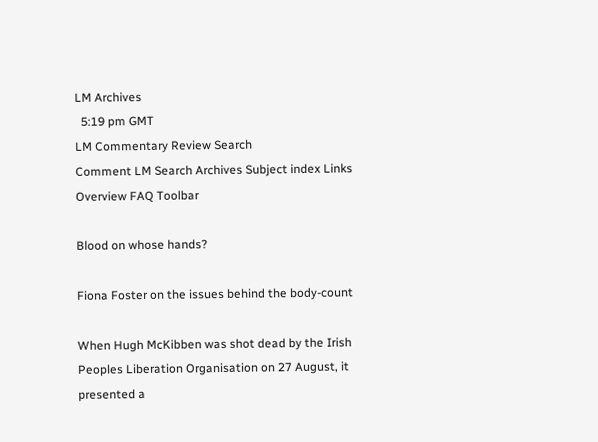LM Archives
  5:19 pm GMT
LM Commentary Review Search
Comment LM Search Archives Subject index Links Overview FAQ Toolbar

Blood on whose hands?

Fiona Foster on the issues behind the body-count

When Hugh McKibben was shot dead by the Irish Peoples Liberation Organisation on 27 August, it presented a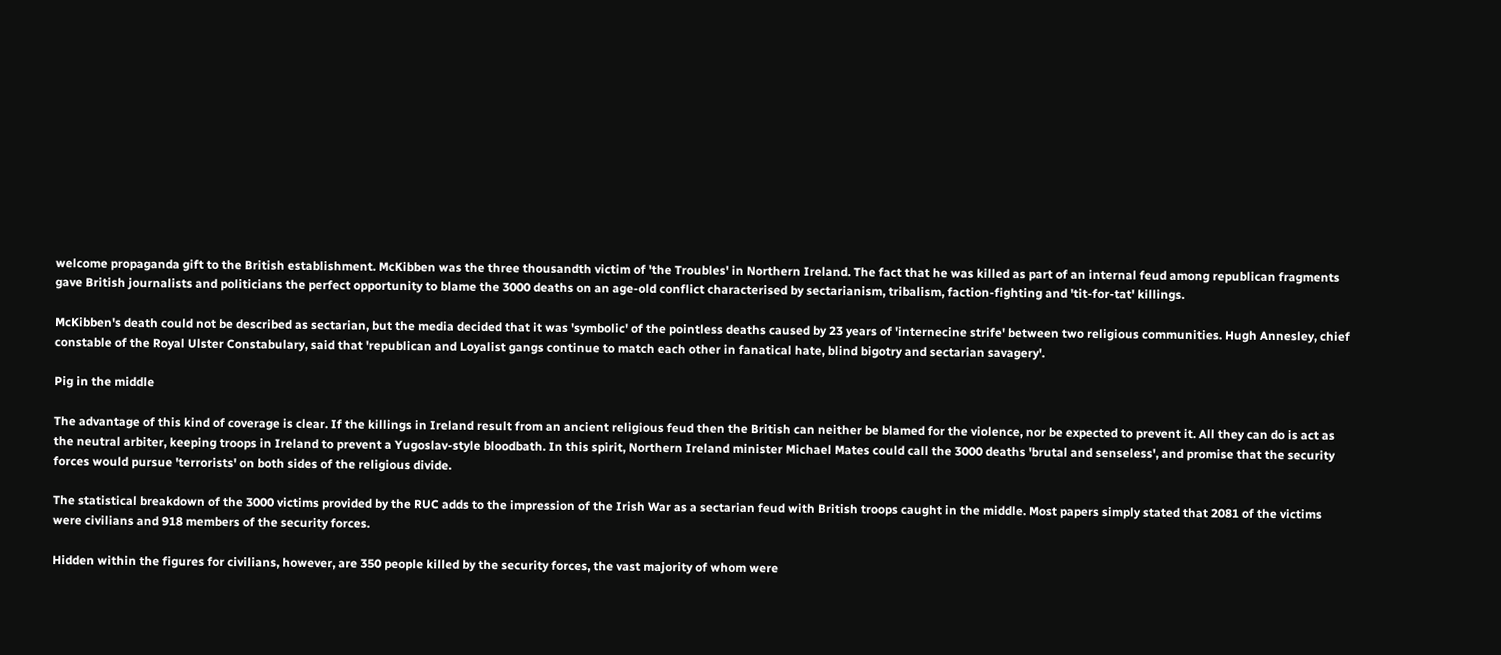welcome propaganda gift to the British establishment. McKibben was the three thousandth victim of 'the Troubles' in Northern Ireland. The fact that he was killed as part of an internal feud among republican fragments gave British journalists and politicians the perfect opportunity to blame the 3000 deaths on an age-old conflict characterised by sectarianism, tribalism, faction-fighting and 'tit-for-tat' killings.

McKibben's death could not be described as sectarian, but the media decided that it was 'symbolic' of the pointless deaths caused by 23 years of 'internecine strife' between two religious communities. Hugh Annesley, chief constable of the Royal Ulster Constabulary, said that 'republican and Loyalist gangs continue to match each other in fanatical hate, blind bigotry and sectarian savagery'.

Pig in the middle

The advantage of this kind of coverage is clear. If the killings in Ireland result from an ancient religious feud then the British can neither be blamed for the violence, nor be expected to prevent it. All they can do is act as the neutral arbiter, keeping troops in Ireland to prevent a Yugoslav-style bloodbath. In this spirit, Northern Ireland minister Michael Mates could call the 3000 deaths 'brutal and senseless', and promise that the security forces would pursue 'terrorists' on both sides of the religious divide.

The statistical breakdown of the 3000 victims provided by the RUC adds to the impression of the Irish War as a sectarian feud with British troops caught in the middle. Most papers simply stated that 2081 of the victims were civilians and 918 members of the security forces.

Hidden within the figures for civilians, however, are 350 people killed by the security forces, the vast majority of whom were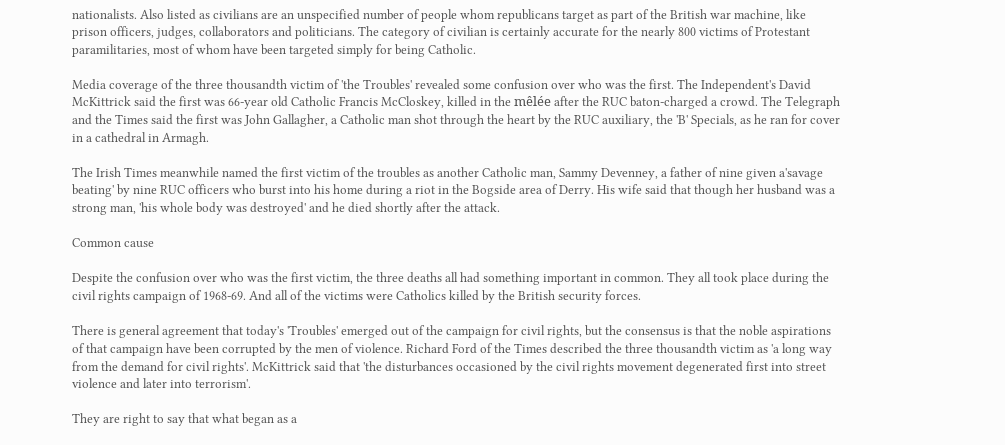nationalists. Also listed as civilians are an unspecified number of people whom republicans target as part of the British war machine, like prison officers, judges, collaborators and politicians. The category of civilian is certainly accurate for the nearly 800 victims of Protestant paramilitaries, most of whom have been targeted simply for being Catholic.

Media coverage of the three thousandth victim of 'the Troubles' revealed some confusion over who was the first. The Independent's David McKittrick said the first was 66-year old Catholic Francis McCloskey, killed in the mêlée after the RUC baton-charged a crowd. The Telegraph and the Times said the first was John Gallagher, a Catholic man shot through the heart by the RUC auxiliary, the 'B' Specials, as he ran for cover in a cathedral in Armagh.

The Irish Times meanwhile named the first victim of the troubles as another Catholic man, Sammy Devenney, a father of nine given a'savage beating' by nine RUC officers who burst into his home during a riot in the Bogside area of Derry. His wife said that though her husband was a strong man, 'his whole body was destroyed' and he died shortly after the attack.

Common cause

Despite the confusion over who was the first victim, the three deaths all had something important in common. They all took place during the civil rights campaign of 1968-69. And all of the victims were Catholics killed by the British security forces.

There is general agreement that today's 'Troubles' emerged out of the campaign for civil rights, but the consensus is that the noble aspirations of that campaign have been corrupted by the men of violence. Richard Ford of the Times described the three thousandth victim as 'a long way from the demand for civil rights'. McKittrick said that 'the disturbances occasioned by the civil rights movement degenerated first into street violence and later into terrorism'.

They are right to say that what began as a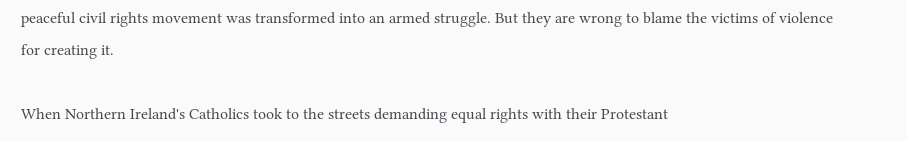peaceful civil rights movement was transformed into an armed struggle. But they are wrong to blame the victims of violence for creating it.

When Northern Ireland's Catholics took to the streets demanding equal rights with their Protestant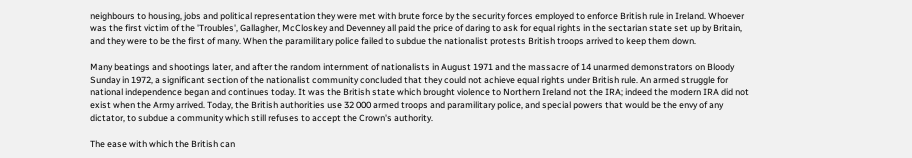neighbours to housing, jobs and political representation they were met with brute force by the security forces employed to enforce British rule in Ireland. Whoever was the first victim of the 'Troubles', Gallagher, McCloskey and Devenney all paid the price of daring to ask for equal rights in the sectarian state set up by Britain, and they were to be the first of many. When the paramilitary police failed to subdue the nationalist protests British troops arrived to keep them down.

Many beatings and shootings later, and after the random internment of nationalists in August 1971 and the massacre of 14 unarmed demonstrators on Bloody Sunday in 1972, a significant section of the nationalist community concluded that they could not achieve equal rights under British rule. An armed struggle for national independence began and continues today. It was the British state which brought violence to Northern Ireland not the IRA; indeed the modern IRA did not exist when the Army arrived. Today, the British authorities use 32 000 armed troops and paramilitary police, and special powers that would be the envy of any dictator, to subdue a community which still refuses to accept the Crown's authority.

The ease with which the British can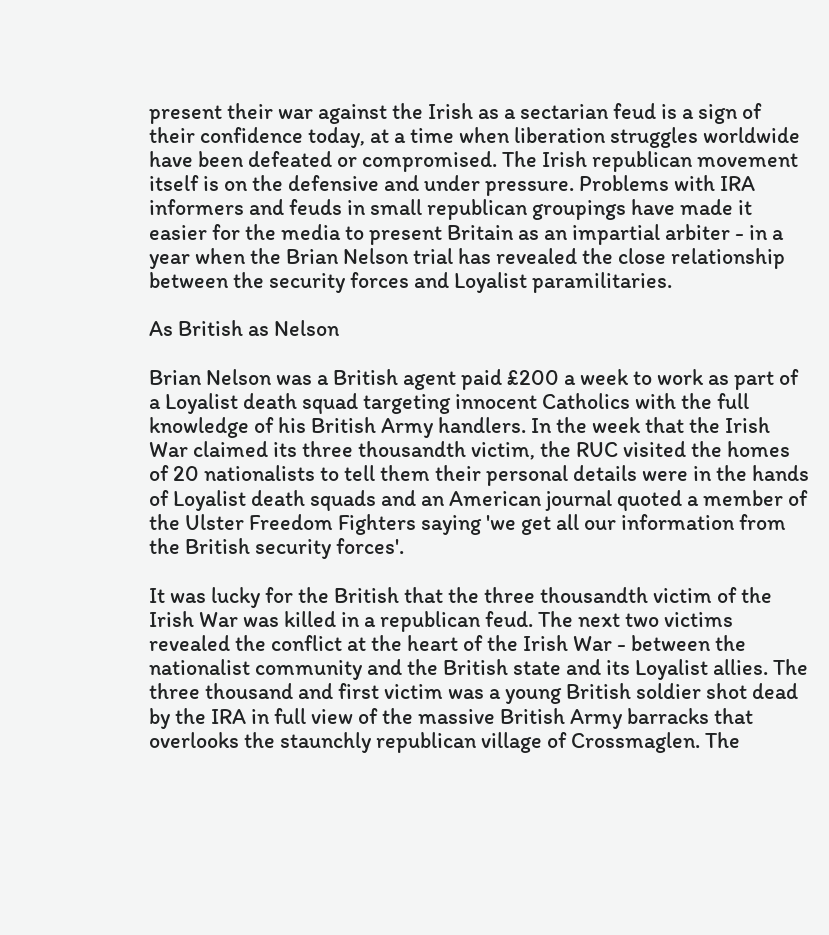present their war against the Irish as a sectarian feud is a sign of their confidence today, at a time when liberation struggles worldwide have been defeated or compromised. The Irish republican movement itself is on the defensive and under pressure. Problems with IRA informers and feuds in small republican groupings have made it easier for the media to present Britain as an impartial arbiter - in a year when the Brian Nelson trial has revealed the close relationship between the security forces and Loyalist paramilitaries.

As British as Nelson

Brian Nelson was a British agent paid £200 a week to work as part of a Loyalist death squad targeting innocent Catholics with the full knowledge of his British Army handlers. In the week that the Irish War claimed its three thousandth victim, the RUC visited the homes of 20 nationalists to tell them their personal details were in the hands of Loyalist death squads and an American journal quoted a member of the Ulster Freedom Fighters saying 'we get all our information from the British security forces'.

It was lucky for the British that the three thousandth victim of the Irish War was killed in a republican feud. The next two victims revealed the conflict at the heart of the Irish War - between the nationalist community and the British state and its Loyalist allies. The three thousand and first victim was a young British soldier shot dead by the IRA in full view of the massive British Army barracks that overlooks the staunchly republican village of Crossmaglen. The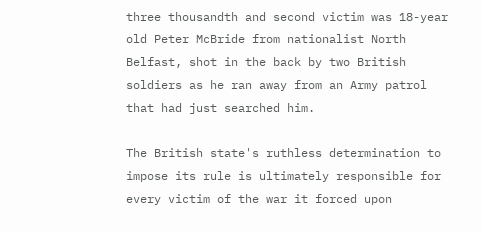three thousandth and second victim was 18-year old Peter McBride from nationalist North Belfast, shot in the back by two British soldiers as he ran away from an Army patrol that had just searched him.

The British state's ruthless determination to impose its rule is ultimately responsible for every victim of the war it forced upon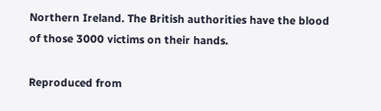Northern Ireland. The British authorities have the blood of those 3000 victims on their hands.

Reproduced from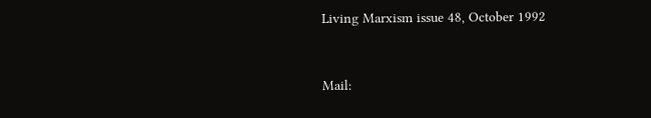Living Marxism issue 48, October 1992



Mail: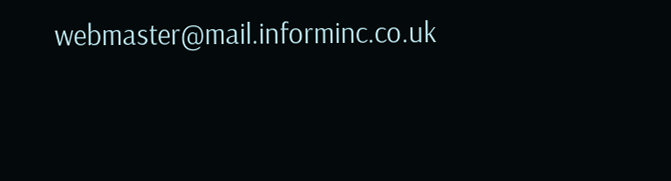webmaster@mail.informinc.co.uk